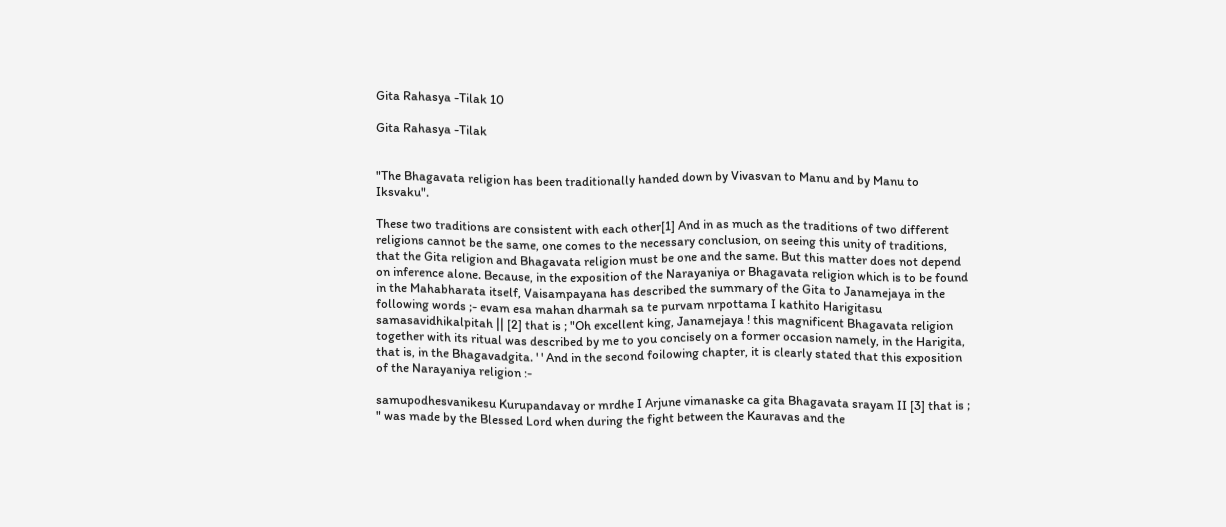Gita Rahasya -Tilak 10

Gita Rahasya -Tilak


"The Bhagavata religion has been traditionally handed down by Vivasvan to Manu and by Manu to Iksvaku".

These two traditions are consistent with each other[1] And in as much as the traditions of two different religions cannot be the same, one comes to the necessary conclusion, on seeing this unity of traditions, that the Gita religion and Bhagavata religion must be one and the same. But this matter does not depend on inference alone. Because, in the exposition of the Narayaniya or Bhagavata religion which is to be found in the Mahabharata itself, Vaisampayana has described the summary of the Gita to Janamejaya in the following words ;- evam esa mahan dharmah sa te purvam nrpottama I kathito Harigitasu samasavidhikalpitah || [2] that is ; "Oh excellent king, Janamejaya ! this magnificent Bhagavata religion together with its ritual was described by me to you concisely on a former occasion namely, in the Harigita, that is, in the Bhagavadgita. ' ' And in the second foilowing chapter, it is clearly stated that this exposition of the Narayaniya religion :-

samupodhesvanikesu Kurupandavay or mrdhe I Arjune vimanaske ca gita Bhagavata srayam II [3] that is ; " was made by the Blessed Lord when during the fight between the Kauravas and the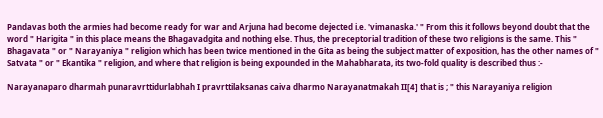Pandavas both the armies had become ready for war and Arjuna had become dejected i.e. 'vimanaska.' " From this it follows beyond doubt that the word " Harigita " in this place means the Bhagavadgita and nothing else. Thus, the preceptorial tradition of these two religions is the same. This " Bhagavata " or " Narayaniya " religion which has been twice mentioned in the Gita as being the subject matter of exposition, has the other names of " Satvata " or " Ekantika " religion, and where that religion is being expounded in the Mahabharata, its two-fold quality is described thus :-

Narayanaparo dharmah punaravrttidurlabhah I pravrttilaksanas caiva dharmo Narayanatmakah II[4] that is ; " this Narayaniya religion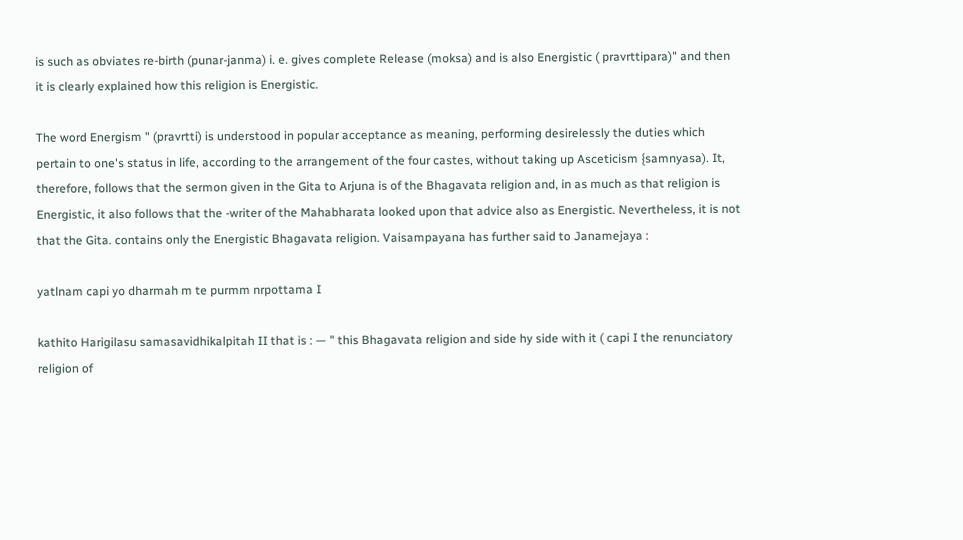is such as obviates re-birth (punar-janma) i. e. gives complete Release (moksa) and is also Energistic ( pravrttipara)" and then it is clearly explained how this religion is Energistic.

The word Energism " (pravrtti) is understood in popular acceptance as meaning, performing desirelessly the duties which pertain to one's status in life, according to the arrangement of the four castes, without taking up Asceticism {samnyasa). It, therefore, follows that the sermon given in the Gita to Arjuna is of the Bhagavata religion and, in as much as that religion is Energistic, it also follows that the -writer of the Mahabharata looked upon that advice also as Energistic. Nevertheless, it is not that the Gita. contains only the Energistic Bhagavata religion. Vaisampayana has further said to Janamejaya :

yatlnam capi yo dharmah m te purmm nrpottama I

kathito Harigilasu samasavidhikalpitah II that is : — " this Bhagavata religion and side hy side with it ( capi I the renunciatory religion of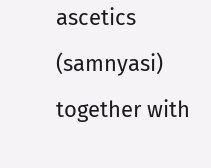ascetics (samnyasi) together with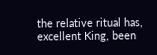the relative ritual has, excellent King, been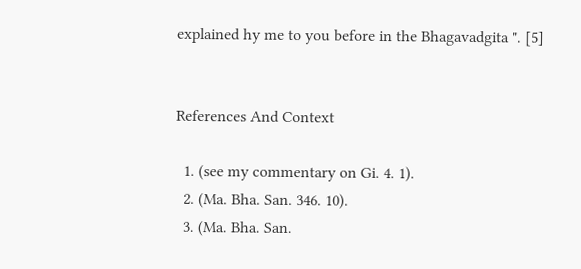explained hy me to you before in the Bhagavadgita ". [5]


References And Context

  1. (see my commentary on Gi. 4. 1).
  2. (Ma. Bha. San. 346. 10).
  3. (Ma. Bha. San.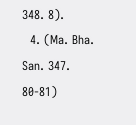348. 8).
  4. (Ma. Bha. San. 347. 80-81)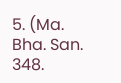5. (Ma. Bha. San. 348.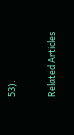53).

Related Articles